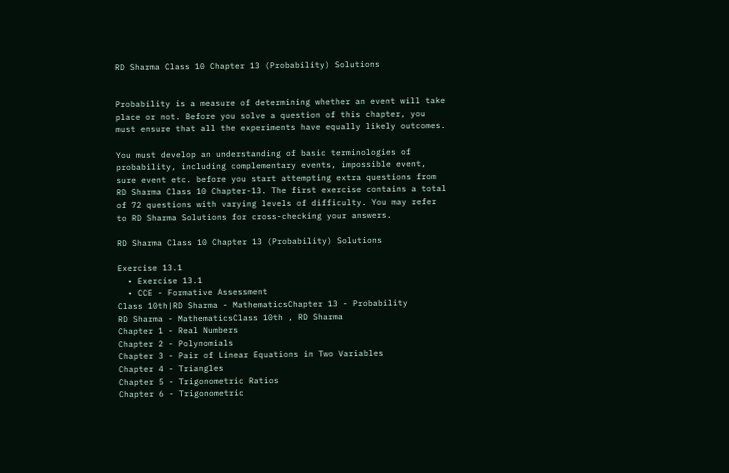RD Sharma Class 10 Chapter 13 (Probability) Solutions


Probability is a measure of determining whether an event will take place or not. Before you solve a question of this chapter, you must ensure that all the experiments have equally likely outcomes.

You must develop an understanding of basic terminologies of probability, including complementary events, impossible event, sure event etc. before you start attempting extra questions from RD Sharma Class 10 Chapter-13. The first exercise contains a total of 72 questions with varying levels of difficulty. You may refer to RD Sharma Solutions for cross-checking your answers.

RD Sharma Class 10 Chapter 13 (Probability) Solutions

Exercise 13.1
  • Exercise 13.1
  • CCE - Formative Assessment
Class 10th|RD Sharma - MathematicsChapter 13 - Probability
RD Sharma - MathematicsClass 10th , RD Sharma
Chapter 1 - Real Numbers
Chapter 2 - Polynomials
Chapter 3 - Pair of Linear Equations in Two Variables
Chapter 4 - Triangles
Chapter 5 - Trigonometric Ratios
Chapter 6 - Trigonometric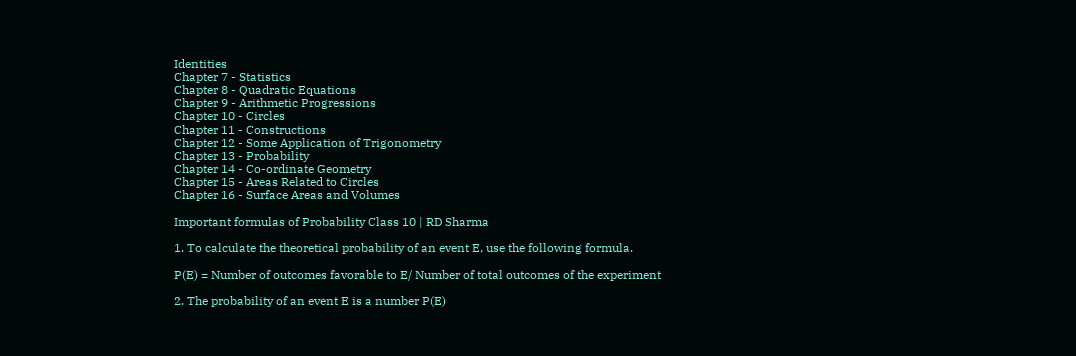Identities
Chapter 7 - Statistics
Chapter 8 - Quadratic Equations
Chapter 9 - Arithmetic Progressions
Chapter 10 - Circles
Chapter 11 - Constructions
Chapter 12 - Some Application of Trigonometry
Chapter 13 - Probability
Chapter 14 - Co-ordinate Geometry
Chapter 15 - Areas Related to Circles
Chapter 16 - Surface Areas and Volumes

Important formulas of Probability Class 10 | RD Sharma

1. To calculate the theoretical probability of an event E, use the following formula.

P(E) = Number of outcomes favorable to E/ Number of total outcomes of the experiment

2. The probability of an event E is a number P(E)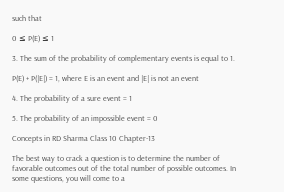such that

0 ≤ P(E) ≤ 1

3. The sum of the probability of complementary events is equal to 1.

P(E) + P(|E|) = 1, where E is an event and |E| is not an event

4. The probability of a sure event = 1

5. The probability of an impossible event = 0

Concepts in RD Sharma Class 10 Chapter-13

The best way to crack a question is to determine the number of favorable outcomes out of the total number of possible outcomes. In some questions, you will come to a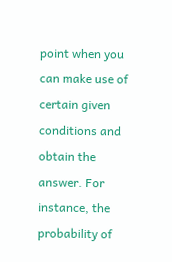point when you can make use of certain given conditions and obtain the answer. For instance, the probability of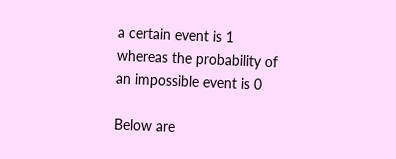a certain event is 1 whereas the probability of an impossible event is 0

Below are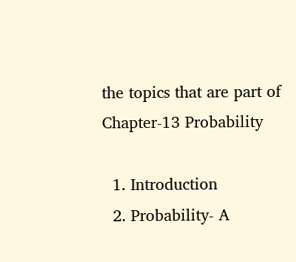the topics that are part of Chapter-13 Probability

  1. Introduction
  2. Probability- A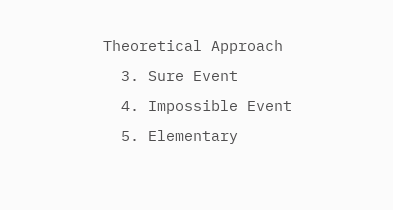Theoretical Approach
  3. Sure Event
  4. Impossible Event
  5. Elementary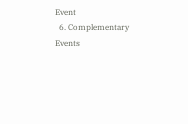Event
  6. Complementary Events